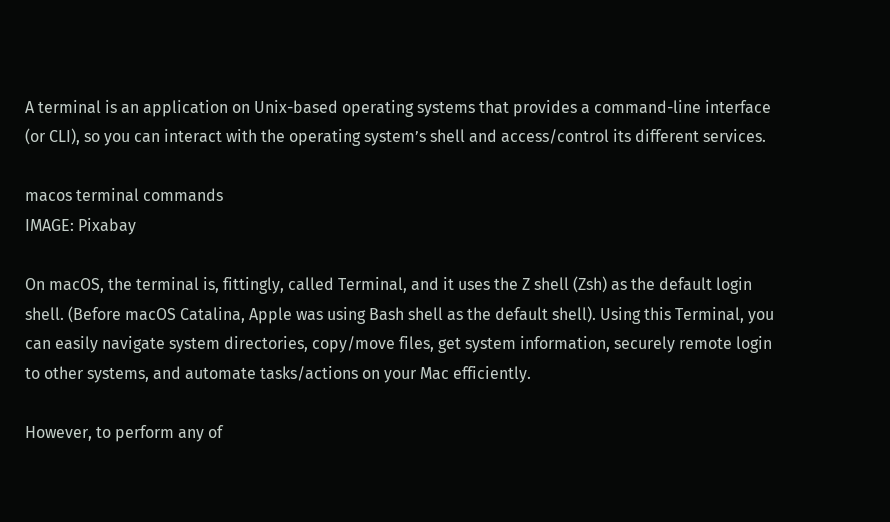A terminal is an application on Unix-based operating systems that provides a command-line interface (or CLI), so you can interact with the operating system’s shell and access/control its different services.

macos terminal commands
IMAGE: Pixabay

On macOS, the terminal is, fittingly, called Terminal, and it uses the Z shell (Zsh) as the default login shell. (Before macOS Catalina, Apple was using Bash shell as the default shell). Using this Terminal, you can easily navigate system directories, copy/move files, get system information, securely remote login to other systems, and automate tasks/actions on your Mac efficiently.

However, to perform any of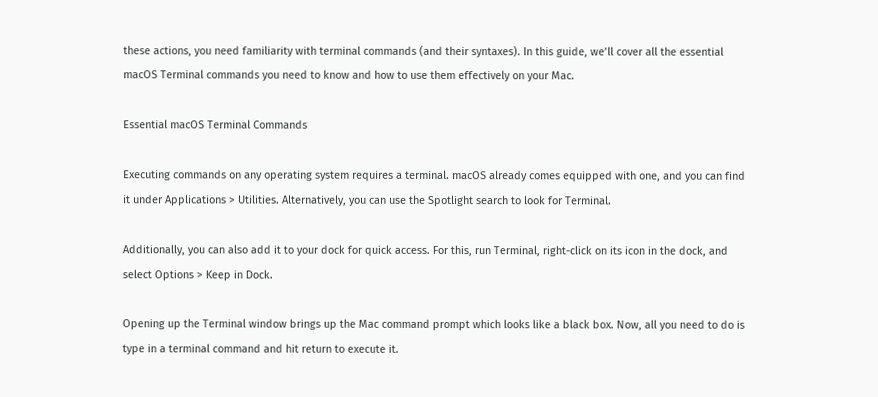these actions, you need familiarity with terminal commands (and their syntaxes). In this guide, we’ll cover all the essential macOS Terminal commands you need to know and how to use them effectively on your Mac.

Essential macOS Terminal Commands

Executing commands on any operating system requires a terminal. macOS already comes equipped with one, and you can find it under Applications > Utilities. Alternatively, you can use the Spotlight search to look for Terminal.

Additionally, you can also add it to your dock for quick access. For this, run Terminal, right-click on its icon in the dock, and select Options > Keep in Dock.

Opening up the Terminal window brings up the Mac command prompt which looks like a black box. Now, all you need to do is type in a terminal command and hit return to execute it.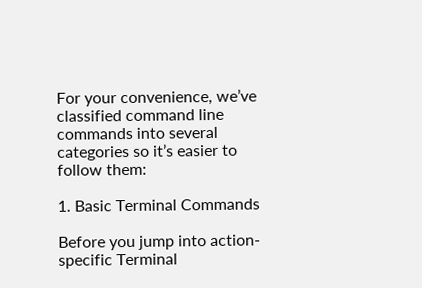For your convenience, we’ve classified command line commands into several categories so it’s easier to follow them:

1. Basic Terminal Commands

Before you jump into action-specific Terminal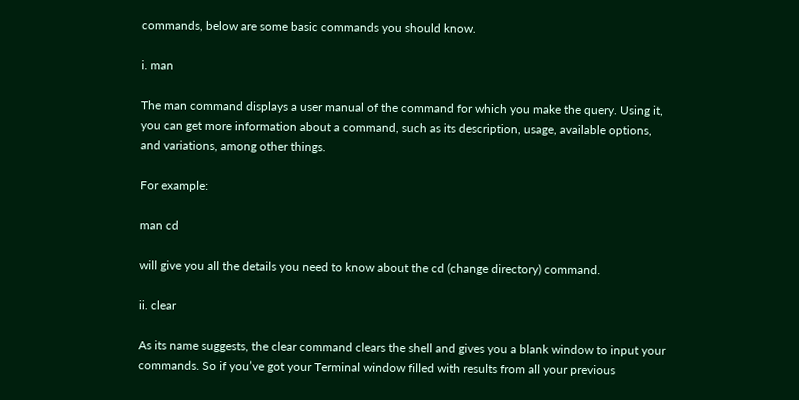commands, below are some basic commands you should know.

i. man

The man command displays a user manual of the command for which you make the query. Using it, you can get more information about a command, such as its description, usage, available options, and variations, among other things.

For example:

man cd

will give you all the details you need to know about the cd (change directory) command.

ii. clear

As its name suggests, the clear command clears the shell and gives you a blank window to input your commands. So if you’ve got your Terminal window filled with results from all your previous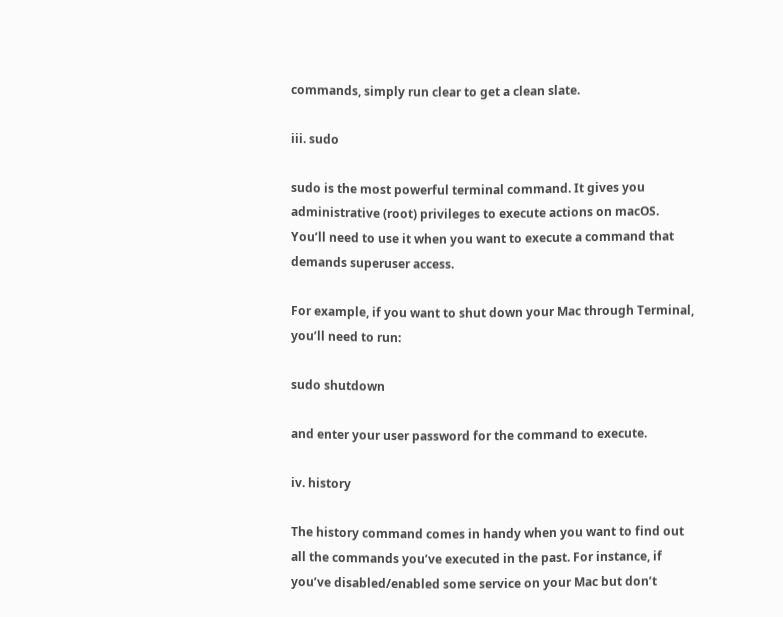commands, simply run clear to get a clean slate.

iii. sudo

sudo is the most powerful terminal command. It gives you administrative (root) privileges to execute actions on macOS. You’ll need to use it when you want to execute a command that demands superuser access.

For example, if you want to shut down your Mac through Terminal, you’ll need to run:

sudo shutdown

and enter your user password for the command to execute.

iv. history

The history command comes in handy when you want to find out all the commands you’ve executed in the past. For instance, if you’ve disabled/enabled some service on your Mac but don’t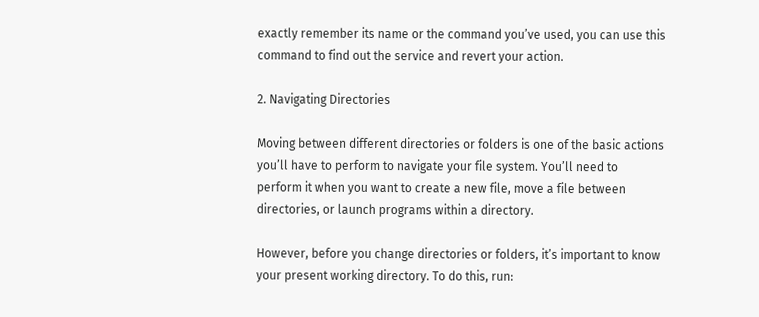exactly remember its name or the command you’ve used, you can use this command to find out the service and revert your action.

2. Navigating Directories

Moving between different directories or folders is one of the basic actions you’ll have to perform to navigate your file system. You’ll need to perform it when you want to create a new file, move a file between directories, or launch programs within a directory.

However, before you change directories or folders, it’s important to know your present working directory. To do this, run: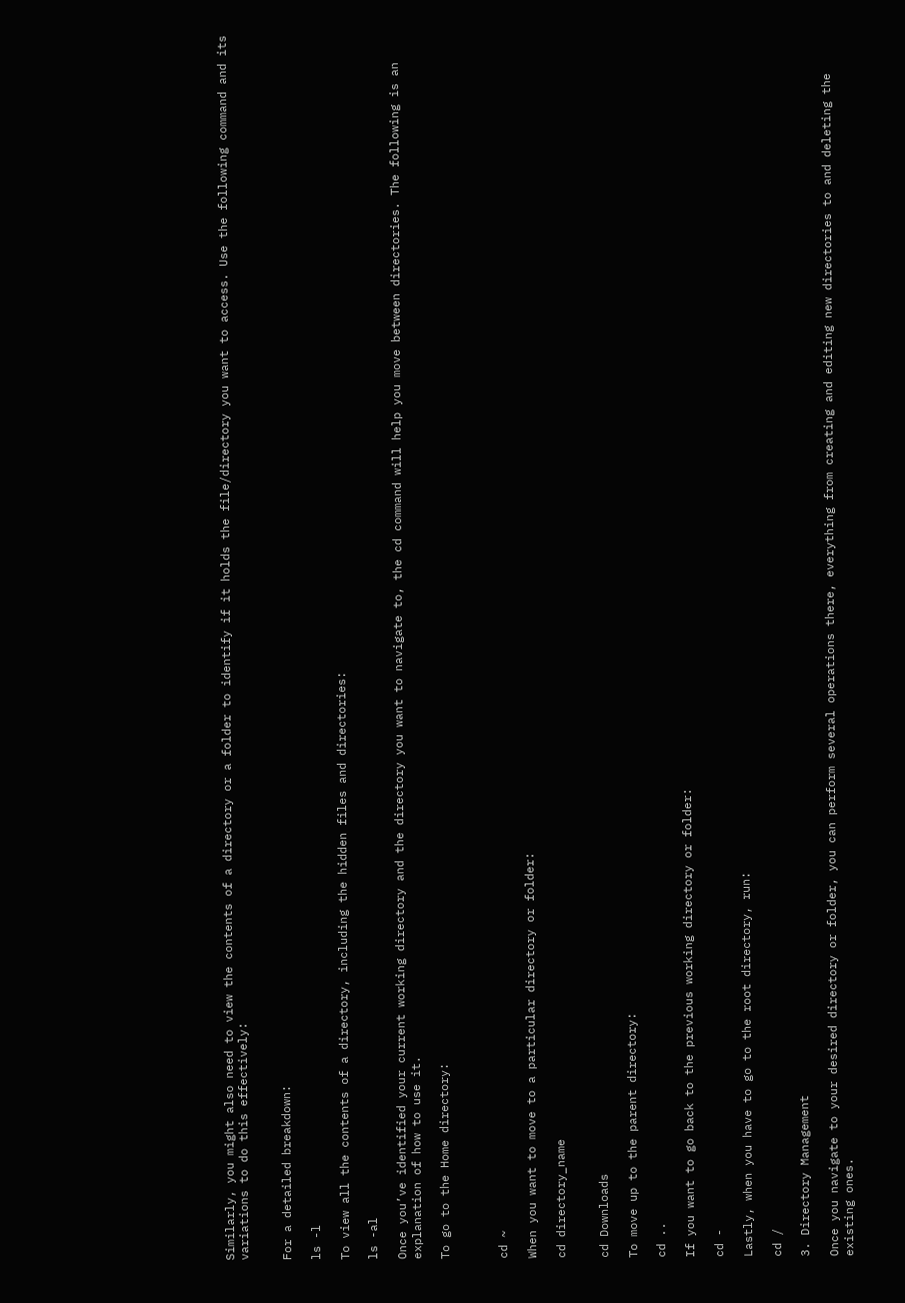Similarly, you might also need to view the contents of a directory or a folder to identify if it holds the file/directory you want to access. Use the following command and its variations to do this effectively:


For a detailed breakdown:

ls -l

To view all the contents of a directory, including the hidden files and directories:

ls -al

Once you’ve identified your current working directory and the directory you want to navigate to, the cd command will help you move between directories. The following is an explanation of how to use it.

To go to the Home directory:



cd ~

When you want to move to a particular directory or folder:

cd directory_name


cd Downloads

To move up to the parent directory:

cd ..

If you want to go back to the previous working directory or folder:

cd -

Lastly, when you have to go to the root directory, run:

cd /

3. Directory Management

Once you navigate to your desired directory or folder, you can perform several operations there, everything from creating and editing new directories to and deleting the existing ones.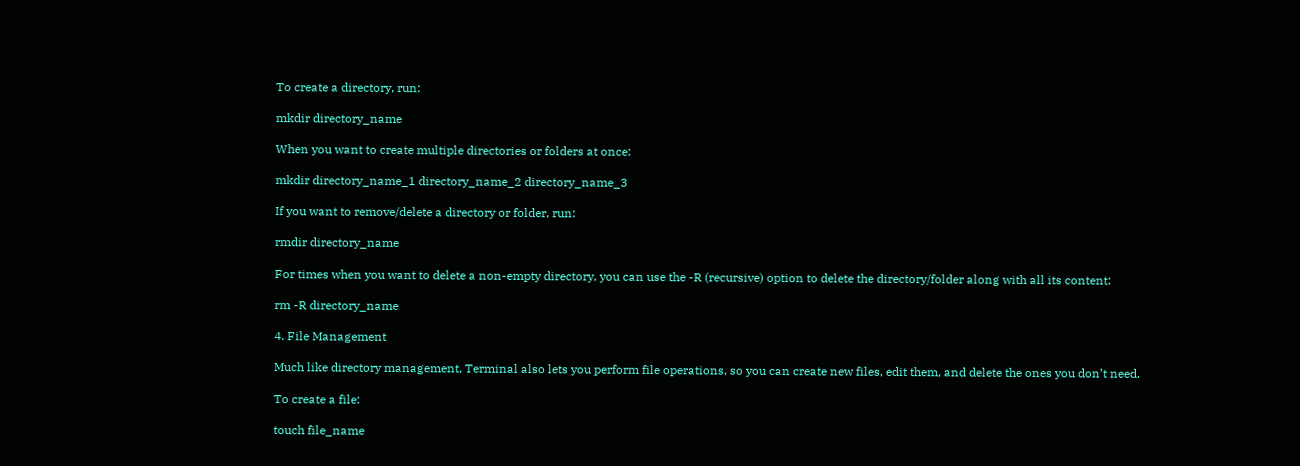To create a directory, run:

mkdir directory_name

When you want to create multiple directories or folders at once:

mkdir directory_name_1 directory_name_2 directory_name_3

If you want to remove/delete a directory or folder, run:

rmdir directory_name

For times when you want to delete a non-empty directory, you can use the -R (recursive) option to delete the directory/folder along with all its content:

rm -R directory_name

4. File Management

Much like directory management, Terminal also lets you perform file operations, so you can create new files, edit them, and delete the ones you don’t need.

To create a file:

touch file_name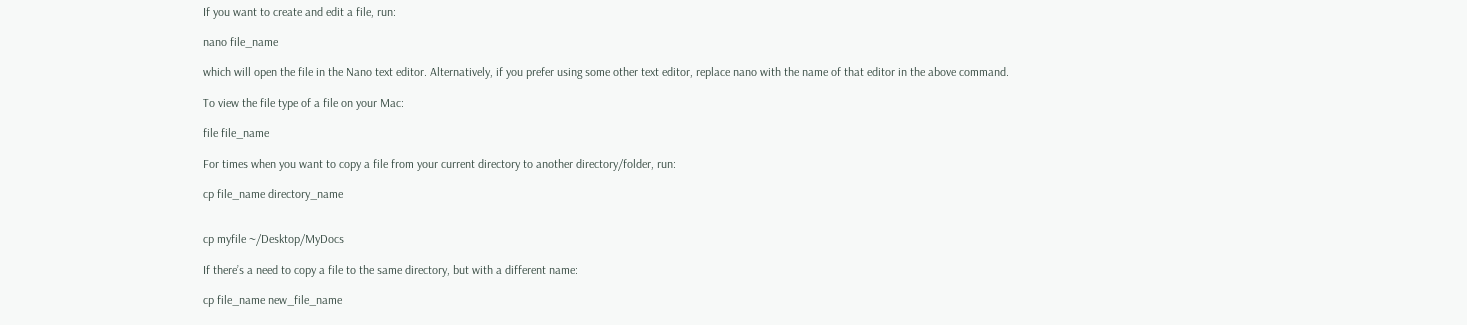If you want to create and edit a file, run:

nano file_name

which will open the file in the Nano text editor. Alternatively, if you prefer using some other text editor, replace nano with the name of that editor in the above command.

To view the file type of a file on your Mac:

file file_name

For times when you want to copy a file from your current directory to another directory/folder, run:

cp file_name directory_name


cp myfile ~/Desktop/MyDocs

If there’s a need to copy a file to the same directory, but with a different name:

cp file_name new_file_name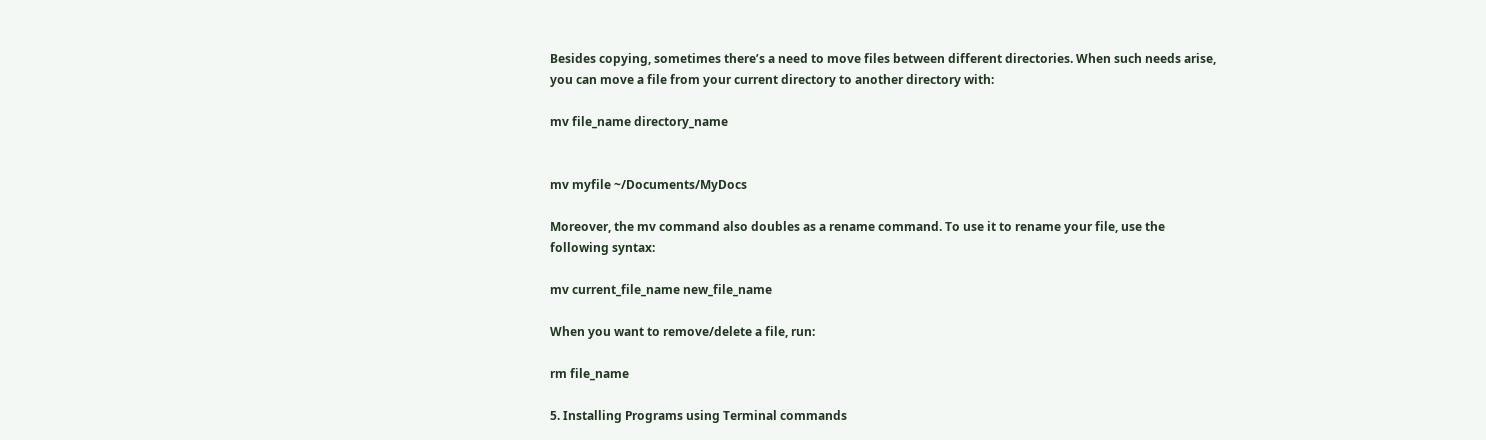Besides copying, sometimes there’s a need to move files between different directories. When such needs arise, you can move a file from your current directory to another directory with:

mv file_name directory_name


mv myfile ~/Documents/MyDocs

Moreover, the mv command also doubles as a rename command. To use it to rename your file, use the following syntax:

mv current_file_name new_file_name

When you want to remove/delete a file, run:

rm file_name

5. Installing Programs using Terminal commands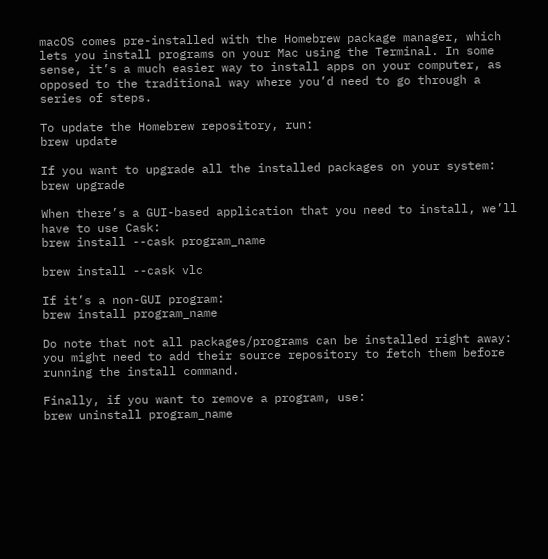macOS comes pre-installed with the Homebrew package manager, which lets you install programs on your Mac using the Terminal. In some sense, it’s a much easier way to install apps on your computer, as opposed to the traditional way where you’d need to go through a series of steps.

To update the Homebrew repository, run:
brew update

If you want to upgrade all the installed packages on your system:
brew upgrade

When there’s a GUI-based application that you need to install, we’ll have to use Cask:
brew install --cask program_name

brew install --cask vlc

If it’s a non-GUI program:
brew install program_name

Do note that not all packages/programs can be installed right away: you might need to add their source repository to fetch them before running the install command.

Finally, if you want to remove a program, use:
brew uninstall program_name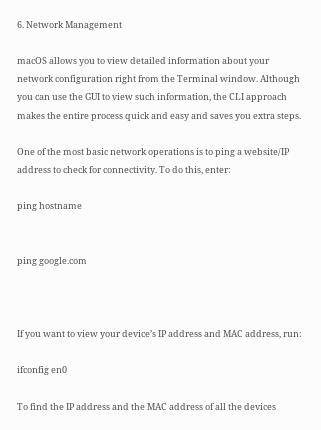6. Network Management

macOS allows you to view detailed information about your network configuration right from the Terminal window. Although you can use the GUI to view such information, the CLI approach makes the entire process quick and easy and saves you extra steps.

One of the most basic network operations is to ping a website/IP address to check for connectivity. To do this, enter:

ping hostname


ping google.com



If you want to view your device’s IP address and MAC address, run:

ifconfig en0

To find the IP address and the MAC address of all the devices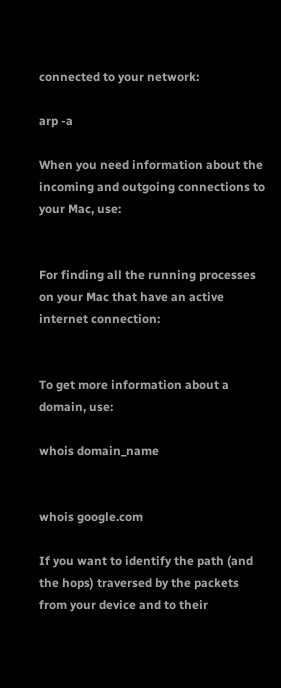connected to your network:

arp -a

When you need information about the incoming and outgoing connections to your Mac, use:


For finding all the running processes on your Mac that have an active internet connection:


To get more information about a domain, use:

whois domain_name


whois google.com

If you want to identify the path (and the hops) traversed by the packets from your device and to their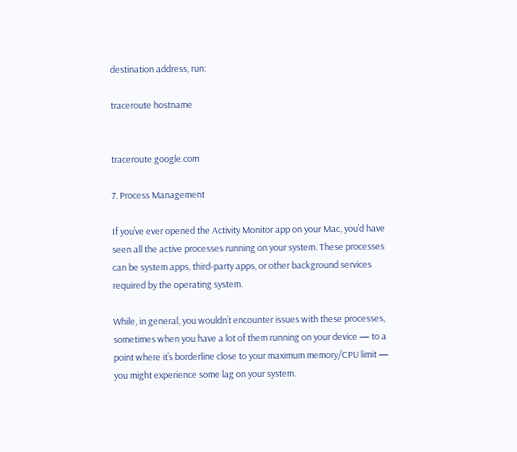destination address, run:

traceroute hostname


traceroute google.com

7. Process Management

If you’ve ever opened the Activity Monitor app on your Mac, you’d have seen all the active processes running on your system. These processes can be system apps, third-party apps, or other background services required by the operating system.

While, in general, you wouldn’t encounter issues with these processes, sometimes when you have a lot of them running on your device — to a point where it’s borderline close to your maximum memory/CPU limit — you might experience some lag on your system.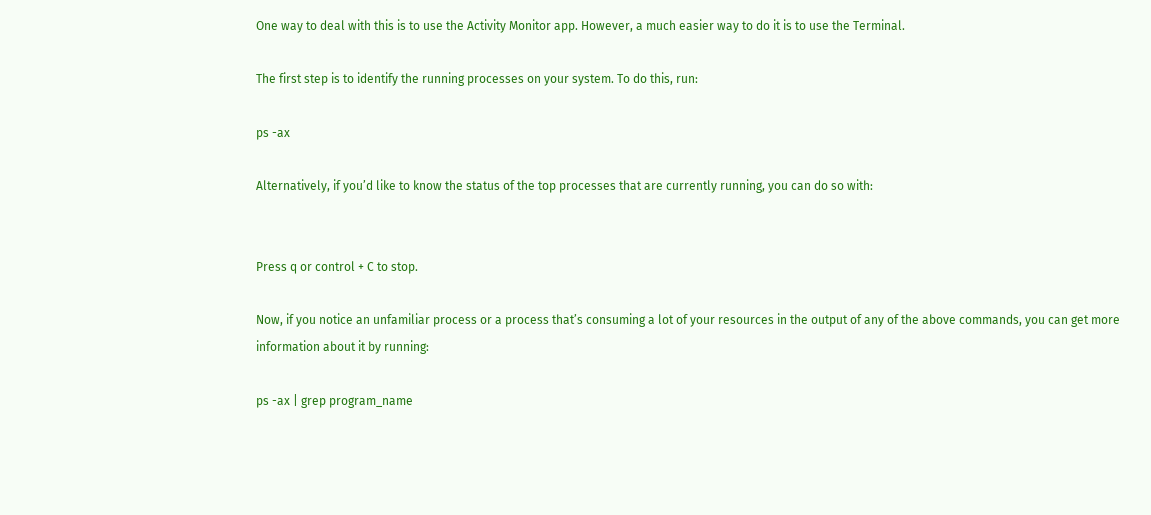One way to deal with this is to use the Activity Monitor app. However, a much easier way to do it is to use the Terminal.

The first step is to identify the running processes on your system. To do this, run:

ps -ax

Alternatively, if you’d like to know the status of the top processes that are currently running, you can do so with:


Press q or control + C to stop.

Now, if you notice an unfamiliar process or a process that’s consuming a lot of your resources in the output of any of the above commands, you can get more information about it by running:

ps -ax | grep program_name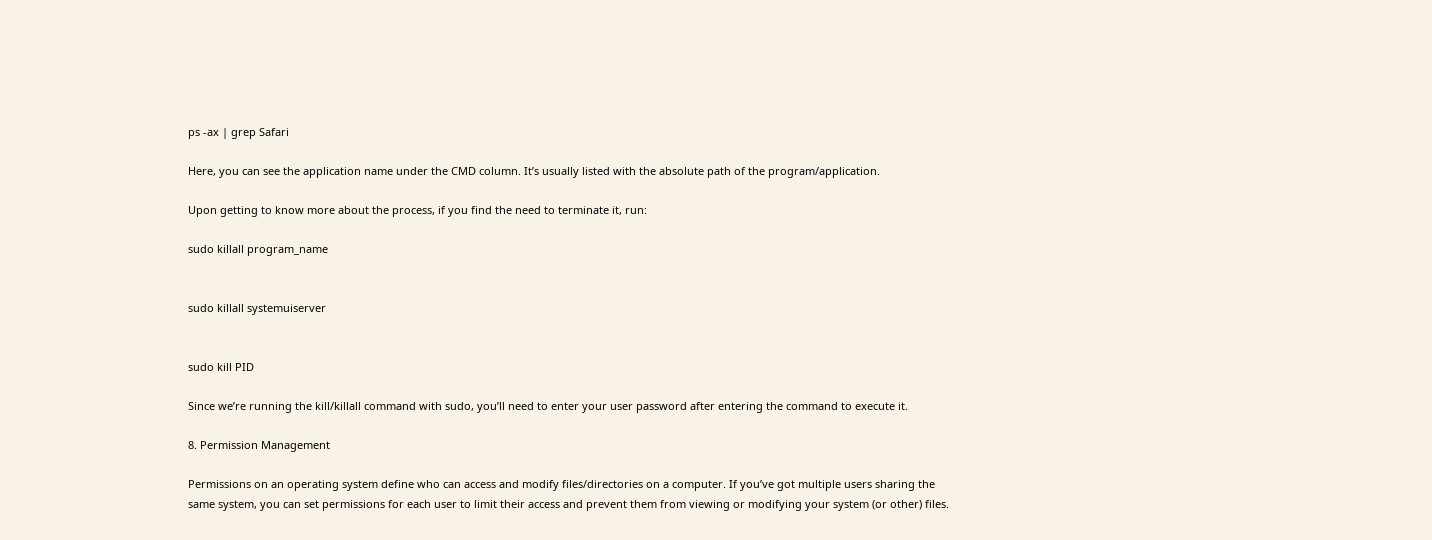ps -ax | grep Safari

Here, you can see the application name under the CMD column. It’s usually listed with the absolute path of the program/application.

Upon getting to know more about the process, if you find the need to terminate it, run:

sudo killall program_name


sudo killall systemuiserver


sudo kill PID

Since we’re running the kill/killall command with sudo, you’ll need to enter your user password after entering the command to execute it.

8. Permission Management

Permissions on an operating system define who can access and modify files/directories on a computer. If you’ve got multiple users sharing the same system, you can set permissions for each user to limit their access and prevent them from viewing or modifying your system (or other) files.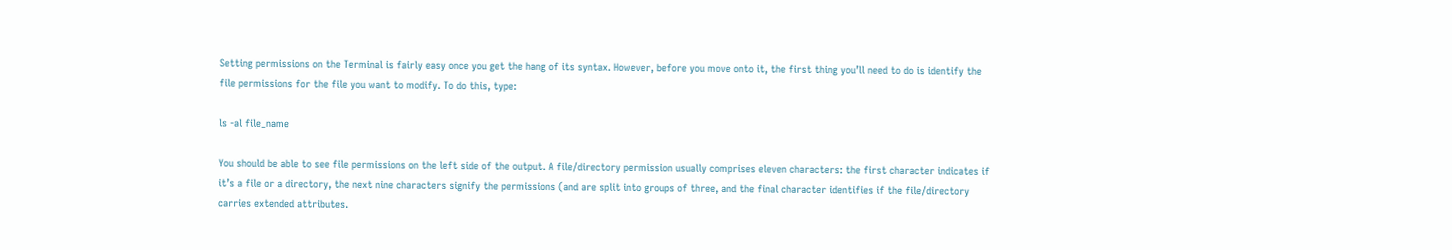Setting permissions on the Terminal is fairly easy once you get the hang of its syntax. However, before you move onto it, the first thing you’ll need to do is identify the file permissions for the file you want to modify. To do this, type:

ls -al file_name

You should be able to see file permissions on the left side of the output. A file/directory permission usually comprises eleven characters: the first character indicates if it’s a file or a directory, the next nine characters signify the permissions (and are split into groups of three, and the final character identifies if the file/directory carries extended attributes.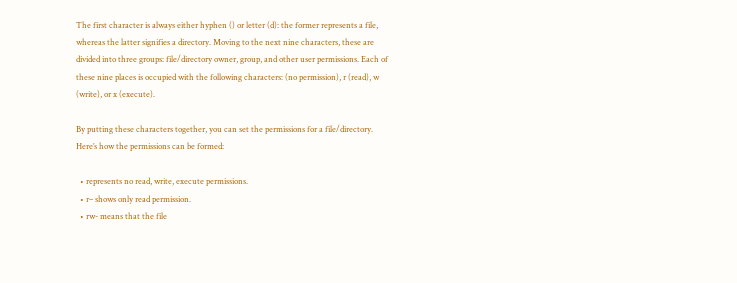The first character is always either hyphen () or letter (d): the former represents a file, whereas the latter signifies a directory. Moving to the next nine characters, these are divided into three groups: file/directory owner, group, and other user permissions. Each of these nine places is occupied with the following characters: (no permission), r (read), w (write), or x (execute).

By putting these characters together, you can set the permissions for a file/directory. Here’s how the permissions can be formed:

  • represents no read, write, execute permissions.
  • r– shows only read permission.
  • rw- means that the file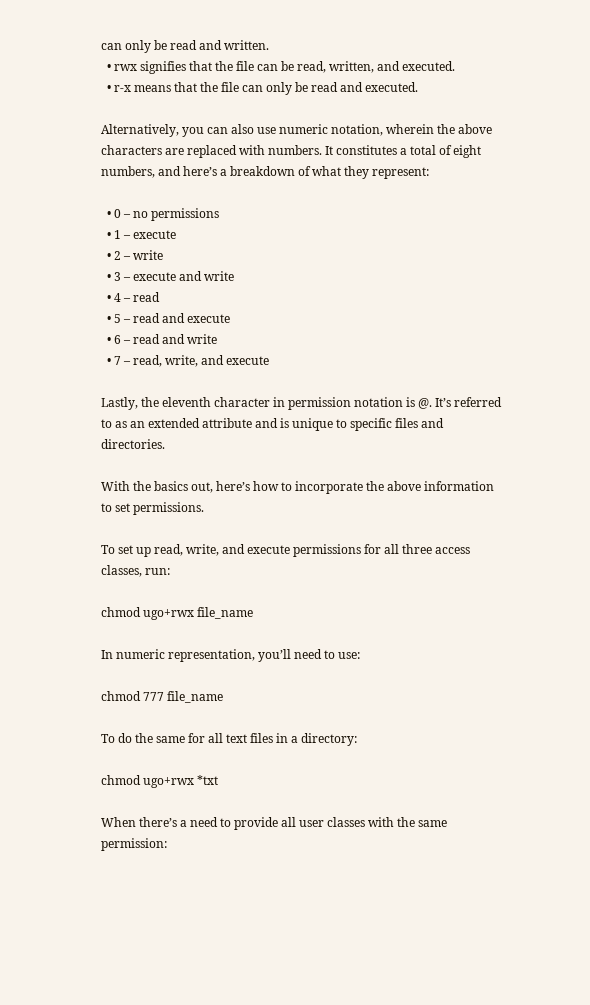can only be read and written.
  • rwx signifies that the file can be read, written, and executed.
  • r-x means that the file can only be read and executed.

Alternatively, you can also use numeric notation, wherein the above characters are replaced with numbers. It constitutes a total of eight numbers, and here’s a breakdown of what they represent:

  • 0 – no permissions
  • 1 – execute
  • 2 – write
  • 3 – execute and write
  • 4 – read
  • 5 – read and execute
  • 6 – read and write
  • 7 – read, write, and execute

Lastly, the eleventh character in permission notation is @. It’s referred to as an extended attribute and is unique to specific files and directories.

With the basics out, here’s how to incorporate the above information to set permissions.

To set up read, write, and execute permissions for all three access classes, run:

chmod ugo+rwx file_name

In numeric representation, you’ll need to use:

chmod 777 file_name

To do the same for all text files in a directory:

chmod ugo+rwx *txt

When there’s a need to provide all user classes with the same permission: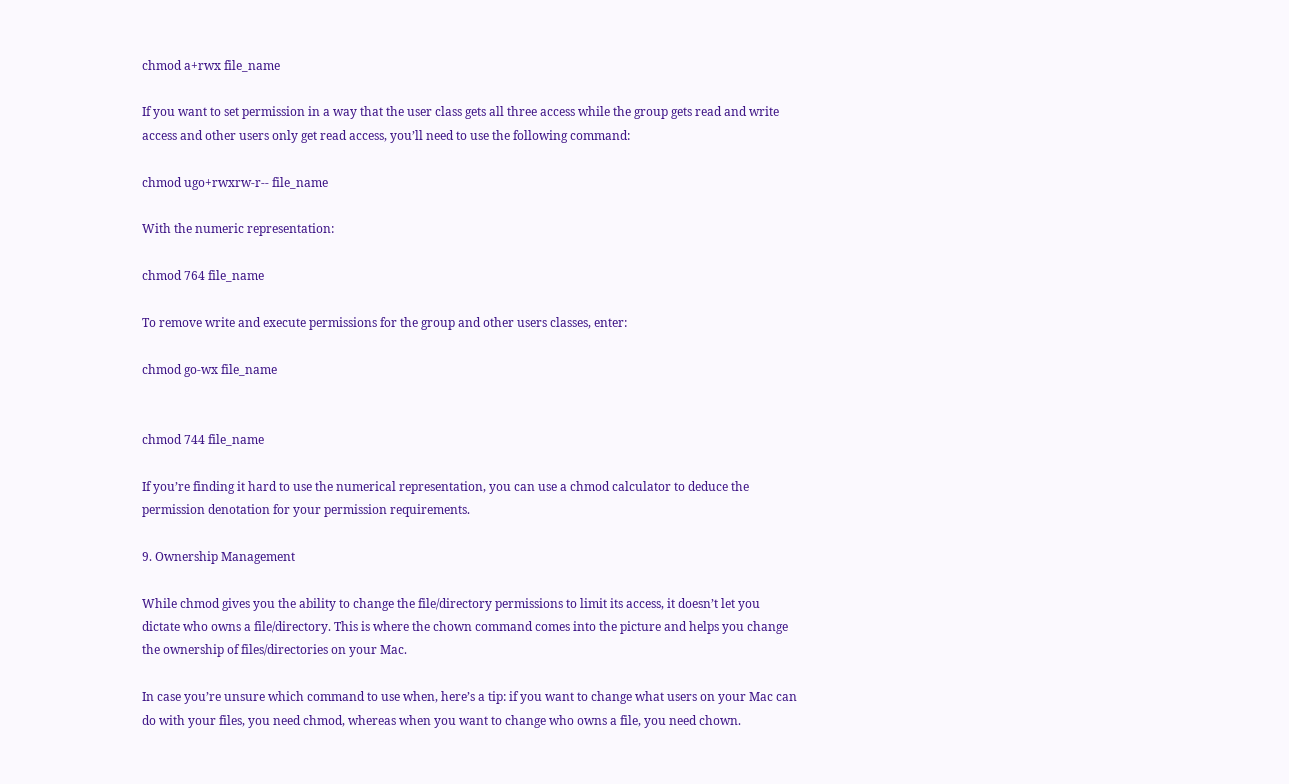chmod a+rwx file_name

If you want to set permission in a way that the user class gets all three access while the group gets read and write access and other users only get read access, you’ll need to use the following command:

chmod ugo+rwxrw-r-- file_name

With the numeric representation:

chmod 764 file_name

To remove write and execute permissions for the group and other users classes, enter:

chmod go-wx file_name


chmod 744 file_name

If you’re finding it hard to use the numerical representation, you can use a chmod calculator to deduce the permission denotation for your permission requirements.

9. Ownership Management

While chmod gives you the ability to change the file/directory permissions to limit its access, it doesn’t let you dictate who owns a file/directory. This is where the chown command comes into the picture and helps you change the ownership of files/directories on your Mac.

In case you’re unsure which command to use when, here’s a tip: if you want to change what users on your Mac can do with your files, you need chmod, whereas when you want to change who owns a file, you need chown.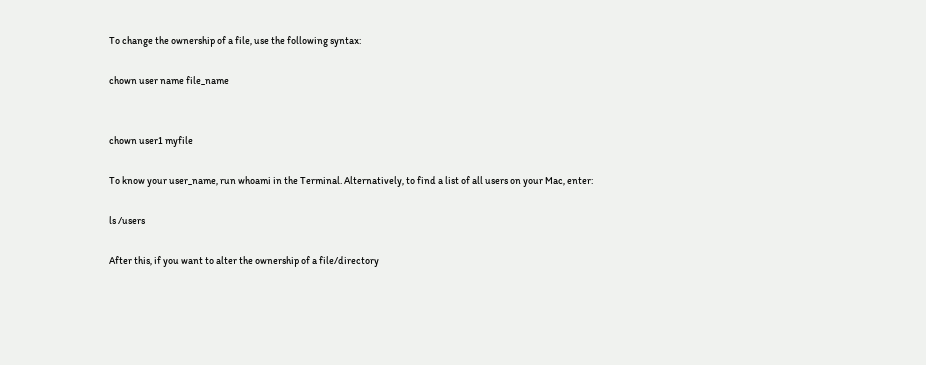To change the ownership of a file, use the following syntax:

chown user name file_name


chown user1 myfile

To know your user_name, run whoami in the Terminal. Alternatively, to find a list of all users on your Mac, enter:

ls /users

After this, if you want to alter the ownership of a file/directory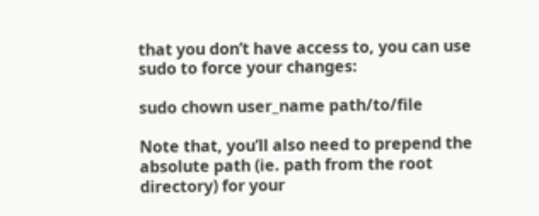that you don’t have access to, you can use sudo to force your changes:

sudo chown user_name path/to/file

Note that, you’ll also need to prepend the absolute path (ie. path from the root directory) for your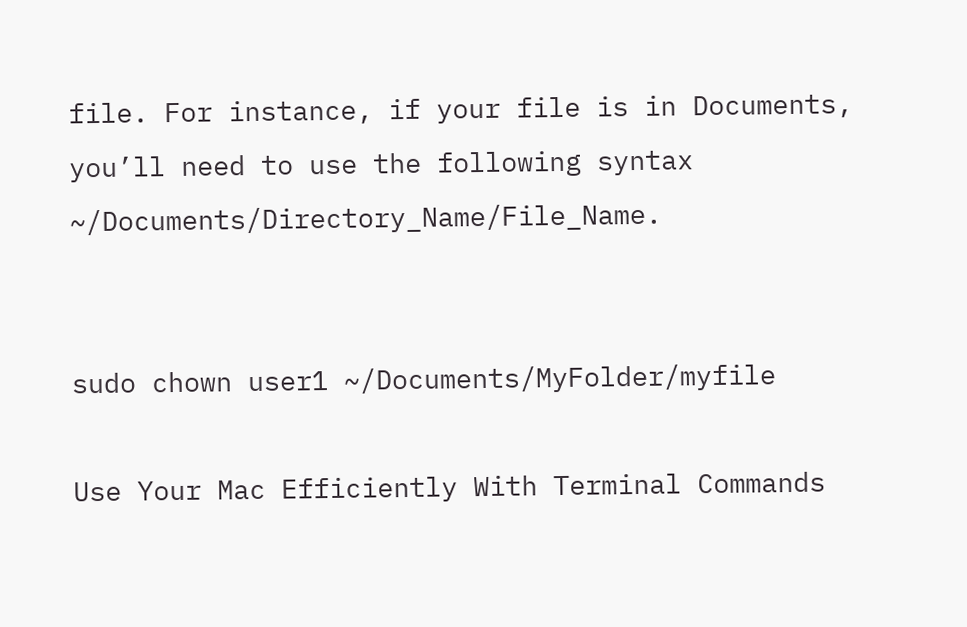file. For instance, if your file is in Documents, you’ll need to use the following syntax ~/Documents/Directory_Name/File_Name.


sudo chown user1 ~/Documents/MyFolder/myfile

Use Your Mac Efficiently With Terminal Commands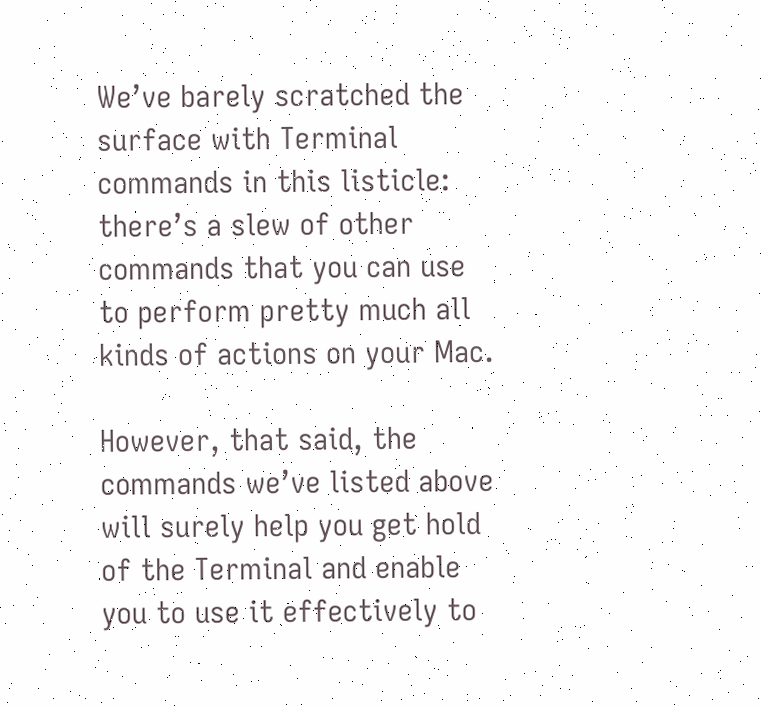We’ve barely scratched the surface with Terminal commands in this listicle: there’s a slew of other commands that you can use to perform pretty much all kinds of actions on your Mac.

However, that said, the commands we’ve listed above will surely help you get hold of the Terminal and enable you to use it effectively to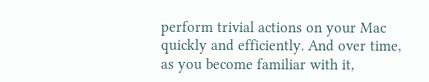perform trivial actions on your Mac quickly and efficiently. And over time, as you become familiar with it,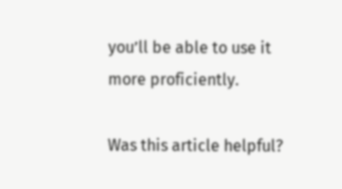you’ll be able to use it more proficiently.

Was this article helpful?